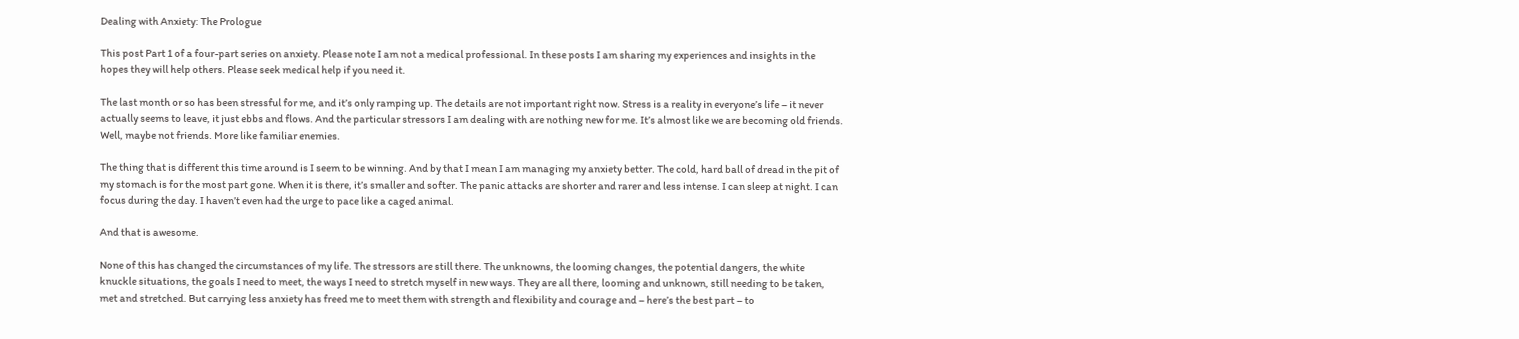Dealing with Anxiety: The Prologue

This post Part 1 of a four-part series on anxiety. Please note I am not a medical professional. In these posts I am sharing my experiences and insights in the hopes they will help others. Please seek medical help if you need it.

The last month or so has been stressful for me, and it’s only ramping up. The details are not important right now. Stress is a reality in everyone’s life – it never actually seems to leave, it just ebbs and flows. And the particular stressors I am dealing with are nothing new for me. It’s almost like we are becoming old friends. Well, maybe not friends. More like familiar enemies.

The thing that is different this time around is I seem to be winning. And by that I mean I am managing my anxiety better. The cold, hard ball of dread in the pit of my stomach is for the most part gone. When it is there, it’s smaller and softer. The panic attacks are shorter and rarer and less intense. I can sleep at night. I can focus during the day. I haven’t even had the urge to pace like a caged animal.

And that is awesome.

None of this has changed the circumstances of my life. The stressors are still there. The unknowns, the looming changes, the potential dangers, the white knuckle situations, the goals I need to meet, the ways I need to stretch myself in new ways. They are all there, looming and unknown, still needing to be taken, met and stretched. But carrying less anxiety has freed me to meet them with strength and flexibility and courage and – here’s the best part – to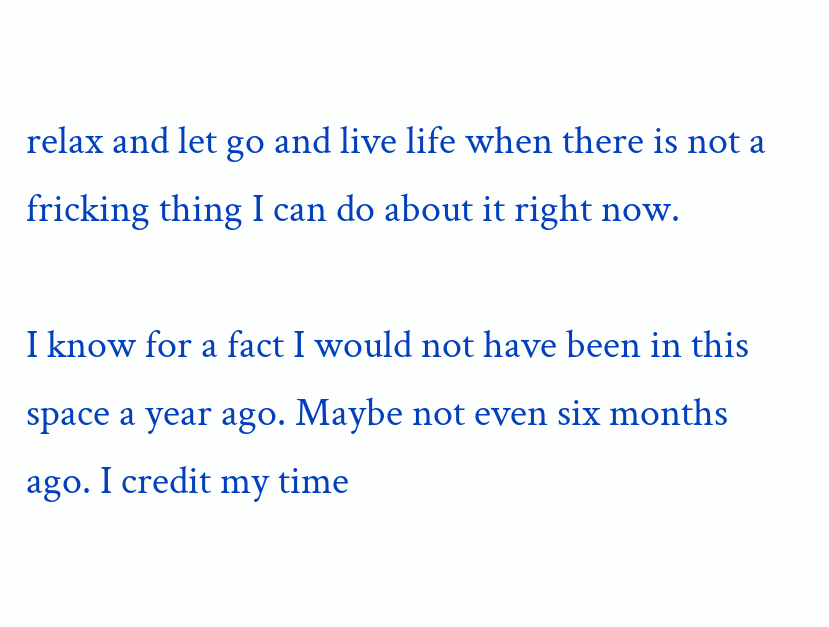relax and let go and live life when there is not a fricking thing I can do about it right now.

I know for a fact I would not have been in this space a year ago. Maybe not even six months ago. I credit my time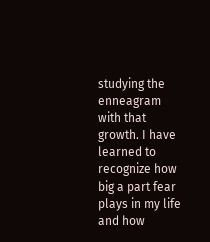studying the enneagram with that growth. I have learned to recognize how big a part fear plays in my life and how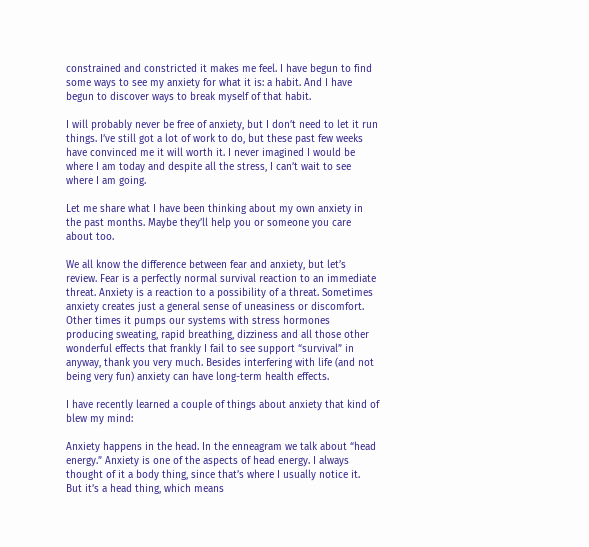constrained and constricted it makes me feel. I have begun to find some ways to see my anxiety for what it is: a habit. And I have begun to discover ways to break myself of that habit.

I will probably never be free of anxiety, but I don’t need to let it run things. I’ve still got a lot of work to do, but these past few weeks have convinced me it will worth it. I never imagined I would be where I am today and despite all the stress, I can’t wait to see where I am going.

Let me share what I have been thinking about my own anxiety in the past months. Maybe they’ll help you or someone you care about too.

We all know the difference between fear and anxiety, but let’s review. Fear is a perfectly normal survival reaction to an immediate threat. Anxiety is a reaction to a possibility of a threat. Sometimes anxiety creates just a general sense of uneasiness or discomfort. Other times it pumps our systems with stress hormones producing sweating, rapid breathing, dizziness and all those other wonderful effects that frankly I fail to see support “survival” in anyway, thank you very much. Besides interfering with life (and not being very fun) anxiety can have long-term health effects.

I have recently learned a couple of things about anxiety that kind of blew my mind:

Anxiety happens in the head. In the enneagram we talk about “head energy.” Anxiety is one of the aspects of head energy. I always thought of it a body thing, since that’s where I usually notice it.  But it’s a head thing, which means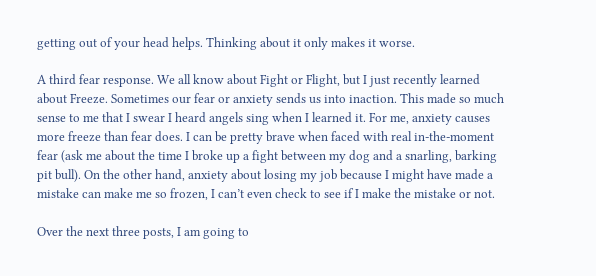getting out of your head helps. Thinking about it only makes it worse.

A third fear response. We all know about Fight or Flight, but I just recently learned about Freeze. Sometimes our fear or anxiety sends us into inaction. This made so much sense to me that I swear I heard angels sing when I learned it. For me, anxiety causes more freeze than fear does. I can be pretty brave when faced with real in-the-moment fear (ask me about the time I broke up a fight between my dog and a snarling, barking pit bull). On the other hand, anxiety about losing my job because I might have made a mistake can make me so frozen, I can’t even check to see if I make the mistake or not.

Over the next three posts, I am going to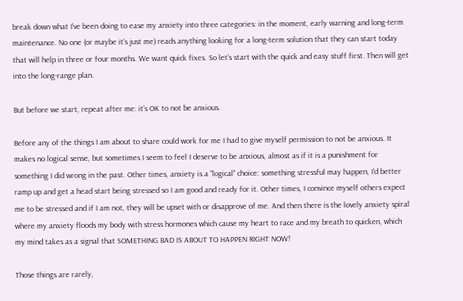break down what I’ve been doing to ease my anxiety into three categories: in the moment, early warning and long-term maintenance. No one (or maybe it’s just me) reads anything looking for a long-term solution that they can start today that will help in three or four months. We want quick fixes. So let’s start with the quick and easy stuff first. Then will get into the long-range plan.

But before we start, repeat after me: it’s OK to not be anxious.

Before any of the things I am about to share could work for me I had to give myself permission to not be anxious. It makes no logical sense, but sometimes I seem to feel I deserve to be anxious, almost as if it is a punishment for something I did wrong in the past. Other times, anxiety is a “logical” choice: something stressful may happen, I’d better ramp up and get a head start being stressed so I am good and ready for it. Other times, I convince myself others expect me to be stressed and if I am not, they will be upset with or disapprove of me. And then there is the lovely anxiety spiral where my anxiety floods my body with stress hormones which cause my heart to race and my breath to quicken, which my mind takes as a signal that SOMETHING BAD IS ABOUT TO HAPPEN RIGHT NOW!

Those things are rarely,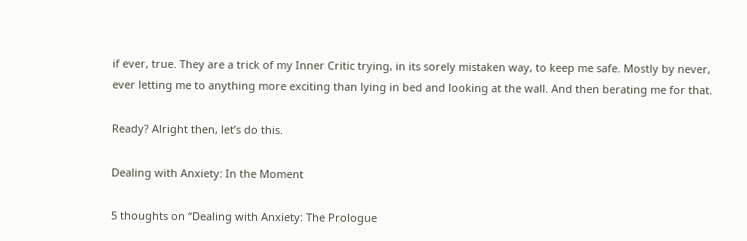if ever, true. They are a trick of my Inner Critic trying, in its sorely mistaken way, to keep me safe. Mostly by never, ever letting me to anything more exciting than lying in bed and looking at the wall. And then berating me for that.

Ready? Alright then, let’s do this.

Dealing with Anxiety: In the Moment

5 thoughts on “Dealing with Anxiety: The Prologue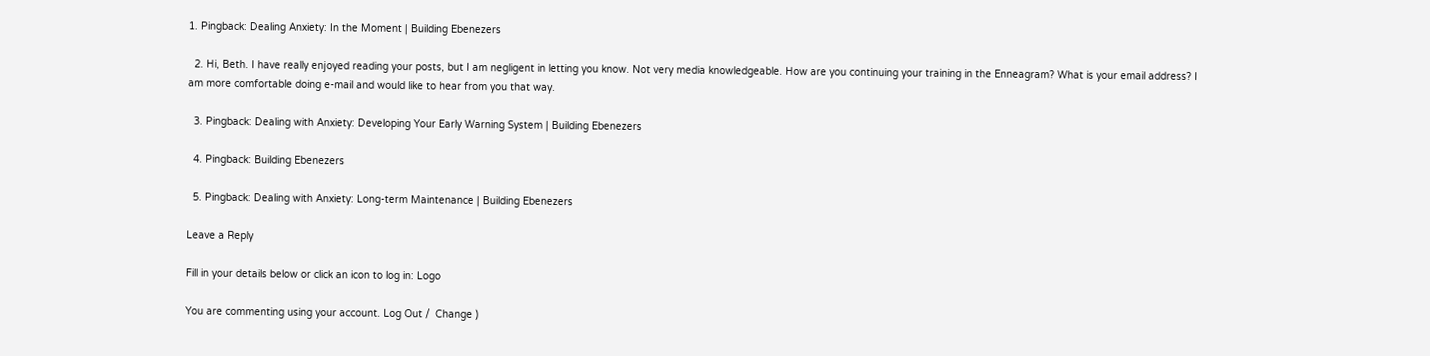1. Pingback: Dealing Anxiety: In the Moment | Building Ebenezers

  2. Hi, Beth. I have really enjoyed reading your posts, but I am negligent in letting you know. Not very media knowledgeable. How are you continuing your training in the Enneagram? What is your email address? I am more comfortable doing e-mail and would like to hear from you that way.

  3. Pingback: Dealing with Anxiety: Developing Your Early Warning System | Building Ebenezers

  4. Pingback: Building Ebenezers

  5. Pingback: Dealing with Anxiety: Long-term Maintenance | Building Ebenezers

Leave a Reply

Fill in your details below or click an icon to log in: Logo

You are commenting using your account. Log Out /  Change )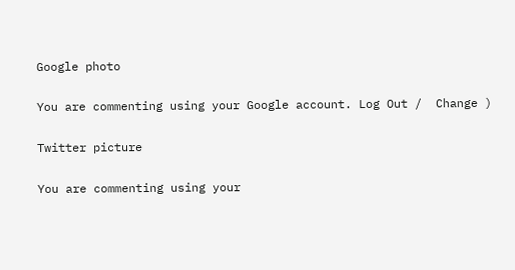Google photo

You are commenting using your Google account. Log Out /  Change )

Twitter picture

You are commenting using your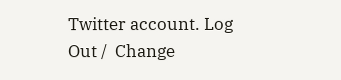Twitter account. Log Out /  Change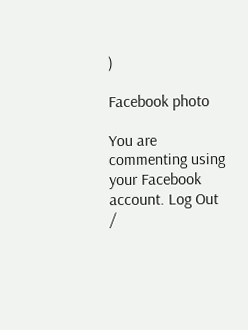)

Facebook photo

You are commenting using your Facebook account. Log Out /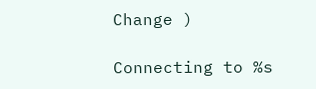Change )

Connecting to %s